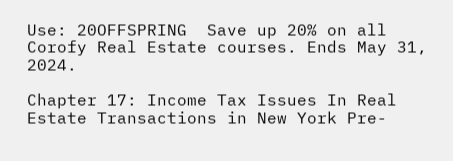Use: 20OFFSPRING  Save up 20% on all Corofy Real Estate courses. Ends May 31, 2024.

Chapter 17: Income Tax Issues In Real Estate Transactions in New York Pre-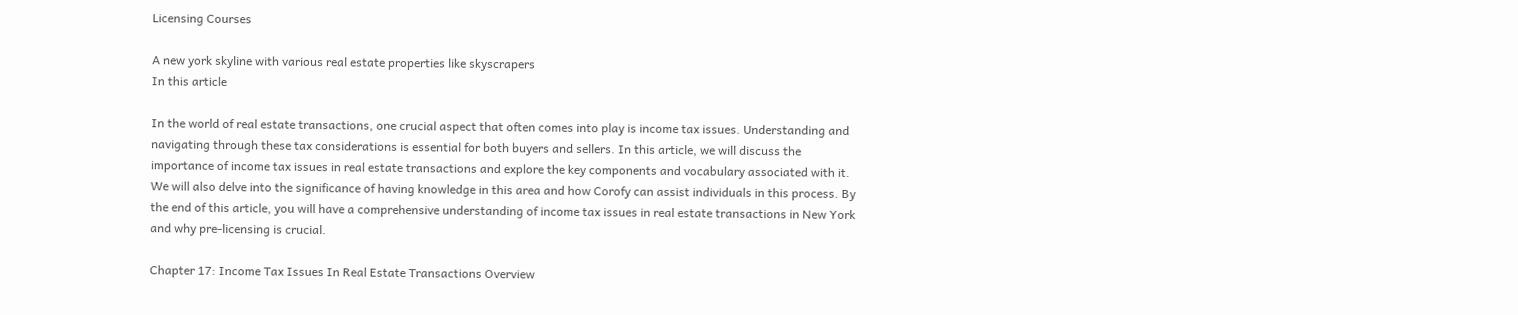Licensing Courses

A new york skyline with various real estate properties like skyscrapers
In this article

In the world of real estate transactions, one crucial aspect that often comes into play is income tax issues. Understanding and navigating through these tax considerations is essential for both buyers and sellers. In this article, we will discuss the importance of income tax issues in real estate transactions and explore the key components and vocabulary associated with it. We will also delve into the significance of having knowledge in this area and how Corofy can assist individuals in this process. By the end of this article, you will have a comprehensive understanding of income tax issues in real estate transactions in New York and why pre-licensing is crucial.

Chapter 17: Income Tax Issues In Real Estate Transactions Overview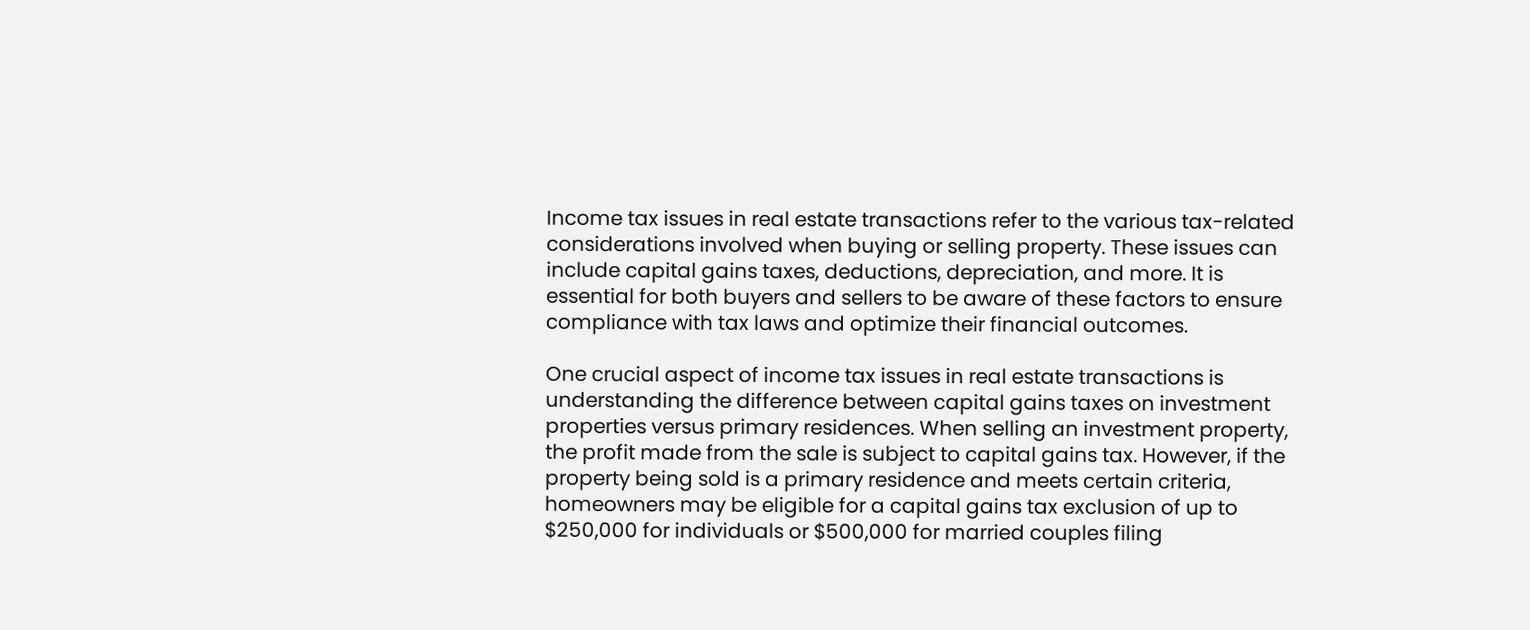Income tax issues in real estate transactions refer to the various tax-related considerations involved when buying or selling property. These issues can include capital gains taxes, deductions, depreciation, and more. It is essential for both buyers and sellers to be aware of these factors to ensure compliance with tax laws and optimize their financial outcomes.

One crucial aspect of income tax issues in real estate transactions is understanding the difference between capital gains taxes on investment properties versus primary residences. When selling an investment property, the profit made from the sale is subject to capital gains tax. However, if the property being sold is a primary residence and meets certain criteria, homeowners may be eligible for a capital gains tax exclusion of up to $250,000 for individuals or $500,000 for married couples filing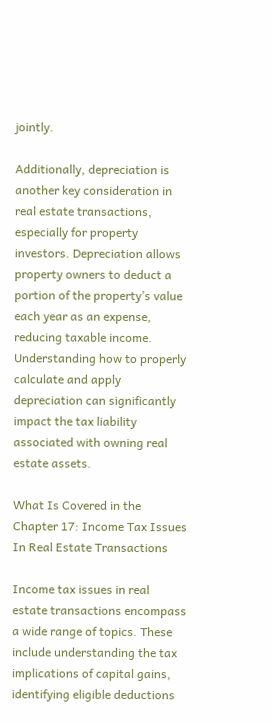jointly.

Additionally, depreciation is another key consideration in real estate transactions, especially for property investors. Depreciation allows property owners to deduct a portion of the property’s value each year as an expense, reducing taxable income. Understanding how to properly calculate and apply depreciation can significantly impact the tax liability associated with owning real estate assets.

What Is Covered in the Chapter 17: Income Tax Issues In Real Estate Transactions

Income tax issues in real estate transactions encompass a wide range of topics. These include understanding the tax implications of capital gains, identifying eligible deductions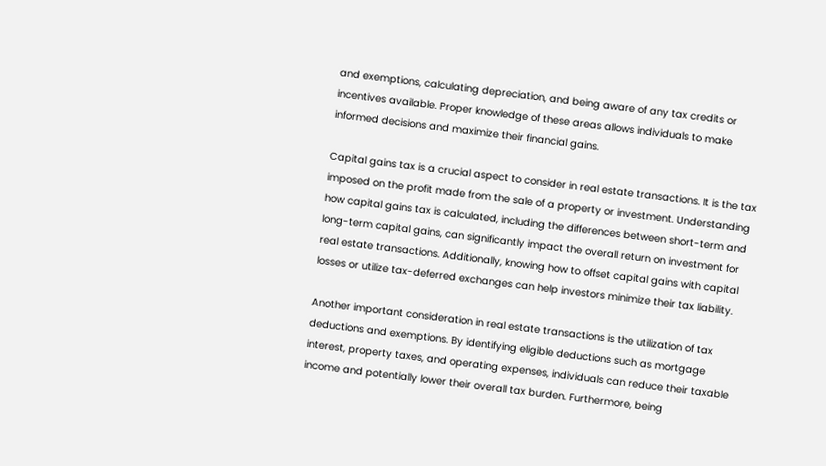and exemptions, calculating depreciation, and being aware of any tax credits or incentives available. Proper knowledge of these areas allows individuals to make informed decisions and maximize their financial gains.

Capital gains tax is a crucial aspect to consider in real estate transactions. It is the tax imposed on the profit made from the sale of a property or investment. Understanding how capital gains tax is calculated, including the differences between short-term and long-term capital gains, can significantly impact the overall return on investment for real estate transactions. Additionally, knowing how to offset capital gains with capital losses or utilize tax-deferred exchanges can help investors minimize their tax liability.

Another important consideration in real estate transactions is the utilization of tax deductions and exemptions. By identifying eligible deductions such as mortgage interest, property taxes, and operating expenses, individuals can reduce their taxable income and potentially lower their overall tax burden. Furthermore, being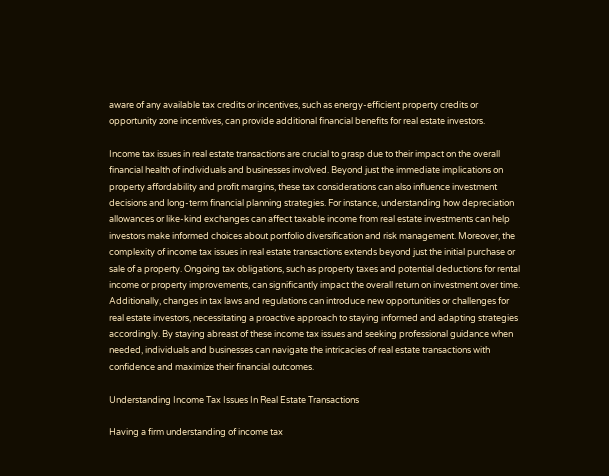aware of any available tax credits or incentives, such as energy-efficient property credits or opportunity zone incentives, can provide additional financial benefits for real estate investors.

Income tax issues in real estate transactions are crucial to grasp due to their impact on the overall financial health of individuals and businesses involved. Beyond just the immediate implications on property affordability and profit margins, these tax considerations can also influence investment decisions and long-term financial planning strategies. For instance, understanding how depreciation allowances or like-kind exchanges can affect taxable income from real estate investments can help investors make informed choices about portfolio diversification and risk management. Moreover, the complexity of income tax issues in real estate transactions extends beyond just the initial purchase or sale of a property. Ongoing tax obligations, such as property taxes and potential deductions for rental income or property improvements, can significantly impact the overall return on investment over time. Additionally, changes in tax laws and regulations can introduce new opportunities or challenges for real estate investors, necessitating a proactive approach to staying informed and adapting strategies accordingly. By staying abreast of these income tax issues and seeking professional guidance when needed, individuals and businesses can navigate the intricacies of real estate transactions with confidence and maximize their financial outcomes.

Understanding Income Tax Issues In Real Estate Transactions

Having a firm understanding of income tax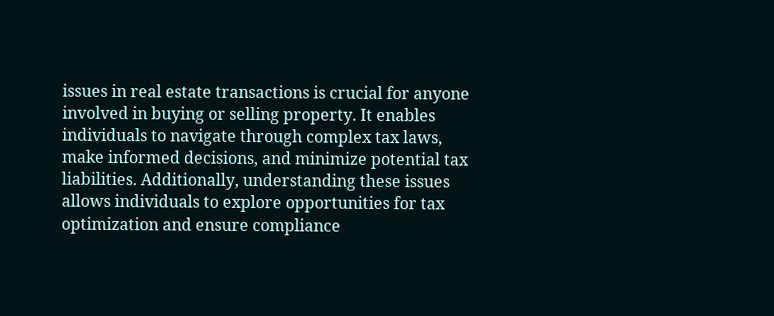issues in real estate transactions is crucial for anyone involved in buying or selling property. It enables individuals to navigate through complex tax laws, make informed decisions, and minimize potential tax liabilities. Additionally, understanding these issues allows individuals to explore opportunities for tax optimization and ensure compliance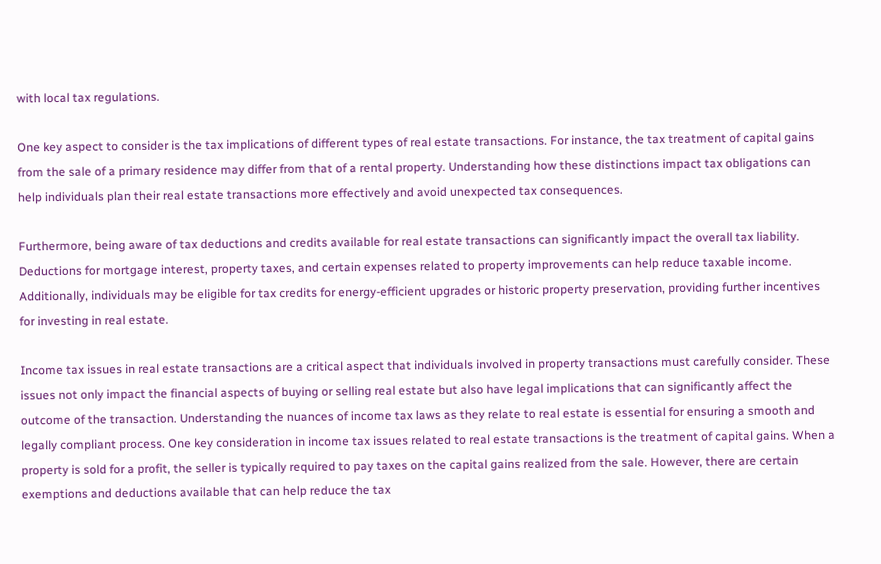with local tax regulations.

One key aspect to consider is the tax implications of different types of real estate transactions. For instance, the tax treatment of capital gains from the sale of a primary residence may differ from that of a rental property. Understanding how these distinctions impact tax obligations can help individuals plan their real estate transactions more effectively and avoid unexpected tax consequences.

Furthermore, being aware of tax deductions and credits available for real estate transactions can significantly impact the overall tax liability. Deductions for mortgage interest, property taxes, and certain expenses related to property improvements can help reduce taxable income. Additionally, individuals may be eligible for tax credits for energy-efficient upgrades or historic property preservation, providing further incentives for investing in real estate.

Income tax issues in real estate transactions are a critical aspect that individuals involved in property transactions must carefully consider. These issues not only impact the financial aspects of buying or selling real estate but also have legal implications that can significantly affect the outcome of the transaction. Understanding the nuances of income tax laws as they relate to real estate is essential for ensuring a smooth and legally compliant process. One key consideration in income tax issues related to real estate transactions is the treatment of capital gains. When a property is sold for a profit, the seller is typically required to pay taxes on the capital gains realized from the sale. However, there are certain exemptions and deductions available that can help reduce the tax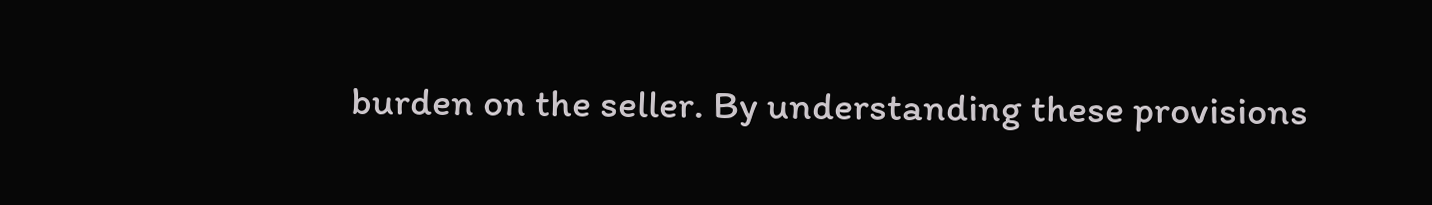burden on the seller. By understanding these provisions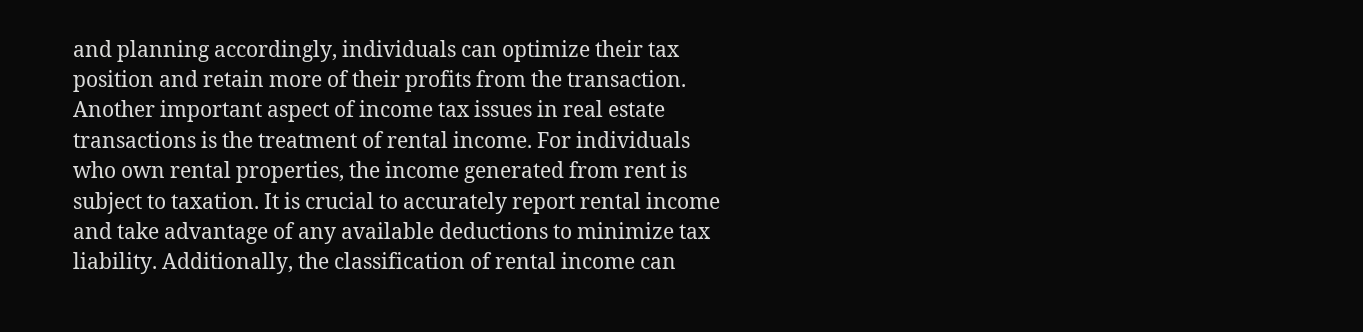and planning accordingly, individuals can optimize their tax position and retain more of their profits from the transaction. Another important aspect of income tax issues in real estate transactions is the treatment of rental income. For individuals who own rental properties, the income generated from rent is subject to taxation. It is crucial to accurately report rental income and take advantage of any available deductions to minimize tax liability. Additionally, the classification of rental income can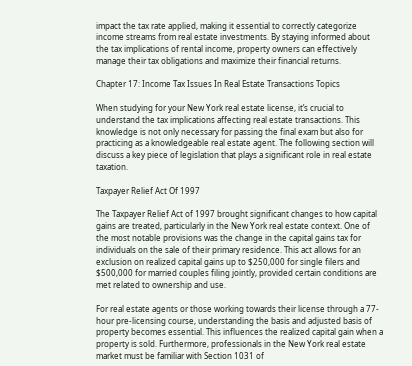impact the tax rate applied, making it essential to correctly categorize income streams from real estate investments. By staying informed about the tax implications of rental income, property owners can effectively manage their tax obligations and maximize their financial returns.

Chapter 17: Income Tax Issues In Real Estate Transactions Topics

When studying for your New York real estate license, it’s crucial to understand the tax implications affecting real estate transactions. This knowledge is not only necessary for passing the final exam but also for practicing as a knowledgeable real estate agent. The following section will discuss a key piece of legislation that plays a significant role in real estate taxation.

Taxpayer Relief Act Of 1997

The Taxpayer Relief Act of 1997 brought significant changes to how capital gains are treated, particularly in the New York real estate context. One of the most notable provisions was the change in the capital gains tax for individuals on the sale of their primary residence. This act allows for an exclusion on realized capital gains up to $250,000 for single filers and $500,000 for married couples filing jointly, provided certain conditions are met related to ownership and use.

For real estate agents or those working towards their license through a 77-hour pre-licensing course, understanding the basis and adjusted basis of property becomes essential. This influences the realized capital gain when a property is sold. Furthermore, professionals in the New York real estate market must be familiar with Section 1031 of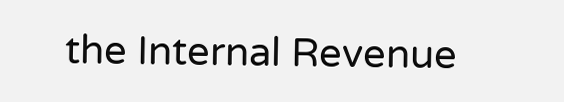the Internal Revenue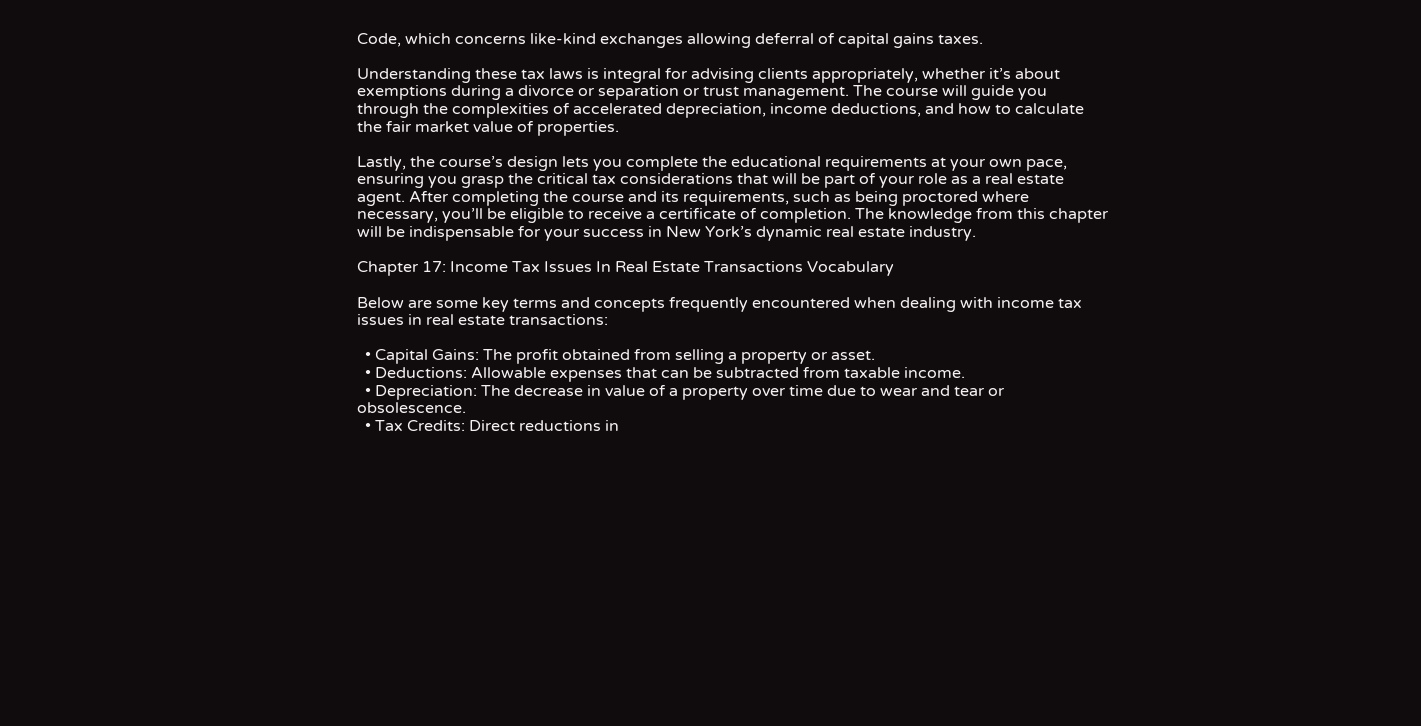Code, which concerns like-kind exchanges allowing deferral of capital gains taxes.

Understanding these tax laws is integral for advising clients appropriately, whether it’s about exemptions during a divorce or separation or trust management. The course will guide you through the complexities of accelerated depreciation, income deductions, and how to calculate the fair market value of properties.

Lastly, the course’s design lets you complete the educational requirements at your own pace, ensuring you grasp the critical tax considerations that will be part of your role as a real estate agent. After completing the course and its requirements, such as being proctored where necessary, you’ll be eligible to receive a certificate of completion. The knowledge from this chapter will be indispensable for your success in New York’s dynamic real estate industry.

Chapter 17: Income Tax Issues In Real Estate Transactions Vocabulary

Below are some key terms and concepts frequently encountered when dealing with income tax issues in real estate transactions:

  • Capital Gains: The profit obtained from selling a property or asset.
  • Deductions: Allowable expenses that can be subtracted from taxable income.
  • Depreciation: The decrease in value of a property over time due to wear and tear or obsolescence.
  • Tax Credits: Direct reductions in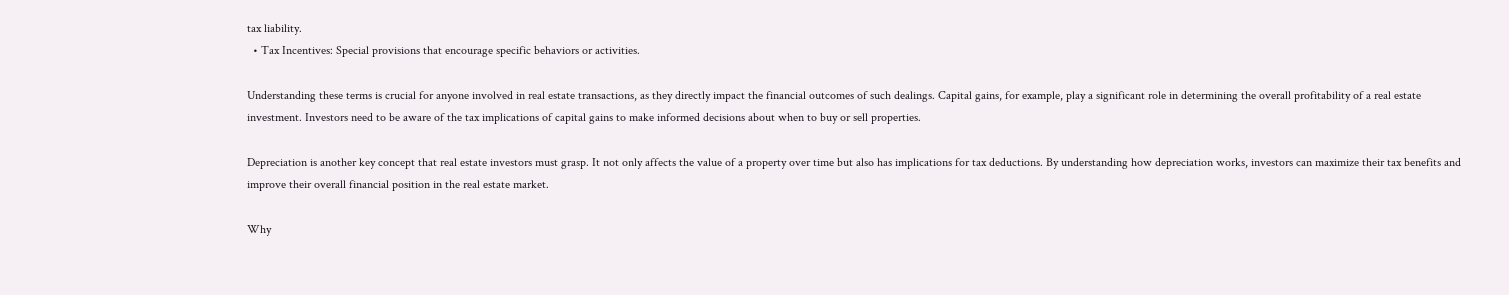tax liability.
  • Tax Incentives: Special provisions that encourage specific behaviors or activities.

Understanding these terms is crucial for anyone involved in real estate transactions, as they directly impact the financial outcomes of such dealings. Capital gains, for example, play a significant role in determining the overall profitability of a real estate investment. Investors need to be aware of the tax implications of capital gains to make informed decisions about when to buy or sell properties.

Depreciation is another key concept that real estate investors must grasp. It not only affects the value of a property over time but also has implications for tax deductions. By understanding how depreciation works, investors can maximize their tax benefits and improve their overall financial position in the real estate market.

Why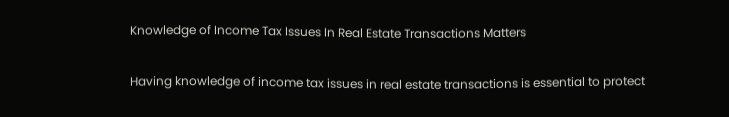Knowledge of Income Tax Issues In Real Estate Transactions Matters

Having knowledge of income tax issues in real estate transactions is essential to protect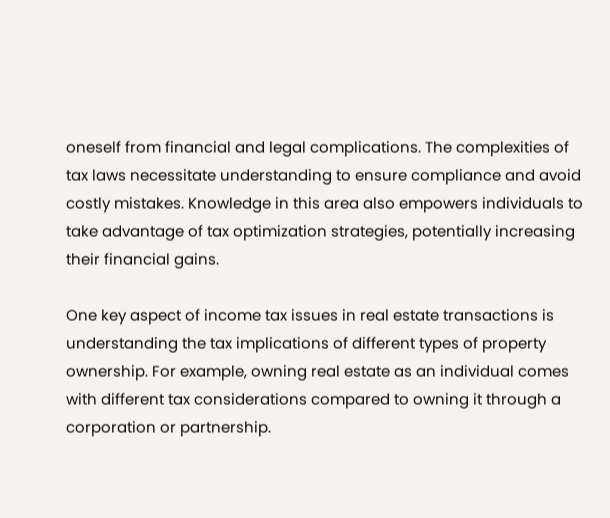oneself from financial and legal complications. The complexities of tax laws necessitate understanding to ensure compliance and avoid costly mistakes. Knowledge in this area also empowers individuals to take advantage of tax optimization strategies, potentially increasing their financial gains.

One key aspect of income tax issues in real estate transactions is understanding the tax implications of different types of property ownership. For example, owning real estate as an individual comes with different tax considerations compared to owning it through a corporation or partnership.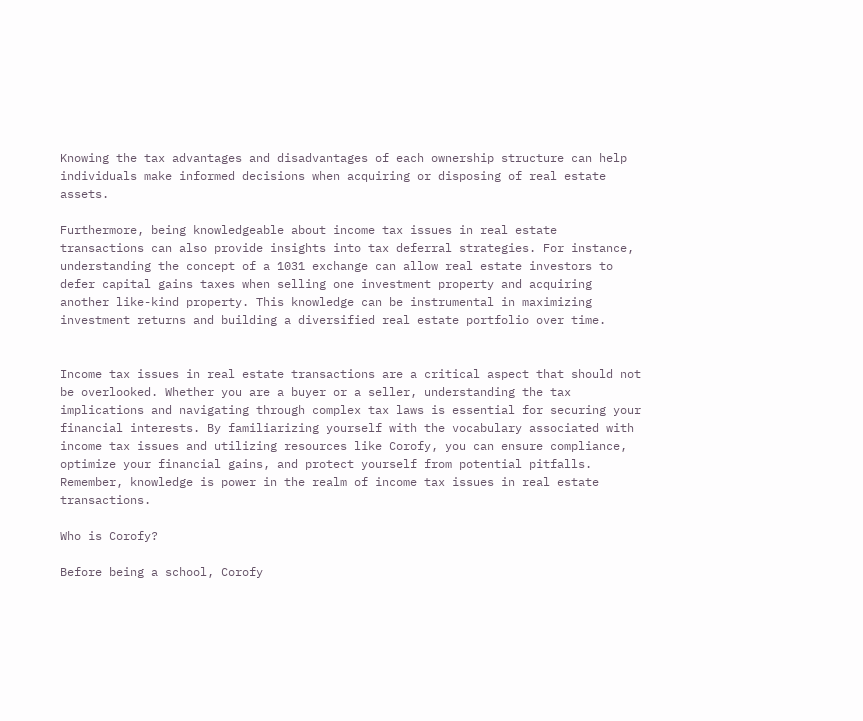Knowing the tax advantages and disadvantages of each ownership structure can help individuals make informed decisions when acquiring or disposing of real estate assets.

Furthermore, being knowledgeable about income tax issues in real estate transactions can also provide insights into tax deferral strategies. For instance, understanding the concept of a 1031 exchange can allow real estate investors to defer capital gains taxes when selling one investment property and acquiring another like-kind property. This knowledge can be instrumental in maximizing investment returns and building a diversified real estate portfolio over time.


Income tax issues in real estate transactions are a critical aspect that should not be overlooked. Whether you are a buyer or a seller, understanding the tax implications and navigating through complex tax laws is essential for securing your financial interests. By familiarizing yourself with the vocabulary associated with income tax issues and utilizing resources like Corofy, you can ensure compliance, optimize your financial gains, and protect yourself from potential pitfalls. Remember, knowledge is power in the realm of income tax issues in real estate transactions.

Who is Corofy?

Before being a school, Corofy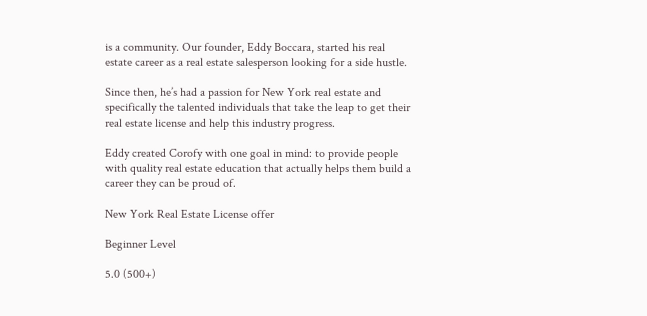is a community. Our founder, Eddy Boccara, started his real estate career as a real estate salesperson looking for a side hustle.

Since then, he’s had a passion for New York real estate and specifically the talented individuals that take the leap to get their real estate license and help this industry progress.

Eddy created Corofy with one goal in mind: to provide people with quality real estate education that actually helps them build a career they can be proud of.

New York Real Estate License offer

Beginner Level

5.0 (500+)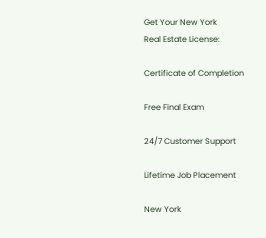Get Your New York
Real Estate License:

Certificate of Completion

Free Final Exam

24/7 Customer Support

Lifetime Job Placement

New York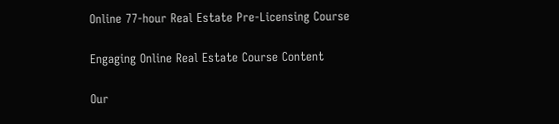Online 77-hour Real Estate Pre-Licensing Course

Engaging Online Real Estate Course Content

Our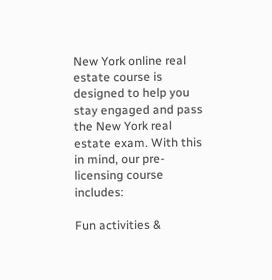New York online real estate course is designed to help you stay engaged and pass the New York real estate exam. With this in mind, our pre-licensing course includes:

Fun activities &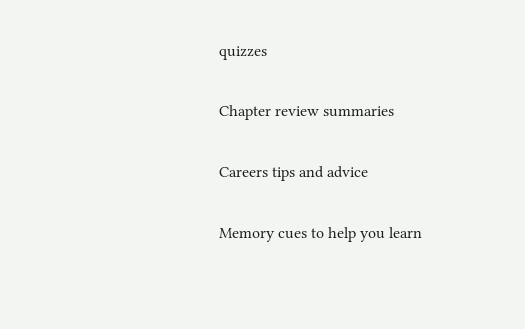quizzes

Chapter review summaries

Careers tips and advice

Memory cues to help you learn